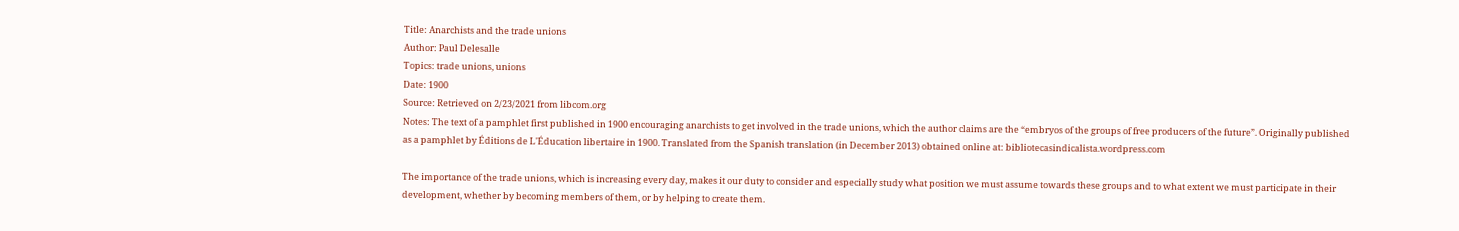Title: Anarchists and the trade unions
Author: Paul Delesalle
Topics: trade unions, unions
Date: 1900
Source: Retrieved on 2/23/2021 from libcom.org
Notes: The text of a pamphlet first published in 1900 encouraging anarchists to get involved in the trade unions, which the author claims are the “embryos of the groups of free producers of the future”. Originally published as a pamphlet by Éditions de L'Éducation libertaire in 1900. Translated from the Spanish translation (in December 2013) obtained online at: bibliotecasindicalista.wordpress.com

The importance of the trade unions, which is increasing every day, makes it our duty to consider and especially study what position we must assume towards these groups and to what extent we must participate in their development, whether by becoming members of them, or by helping to create them.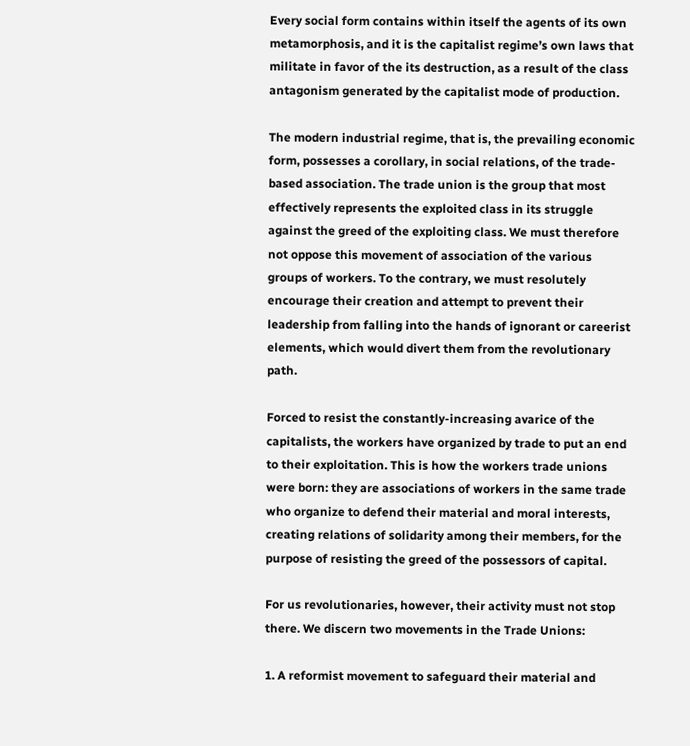Every social form contains within itself the agents of its own metamorphosis, and it is the capitalist regime’s own laws that militate in favor of the its destruction, as a result of the class antagonism generated by the capitalist mode of production.

The modern industrial regime, that is, the prevailing economic form, possesses a corollary, in social relations, of the trade-based association. The trade union is the group that most effectively represents the exploited class in its struggle against the greed of the exploiting class. We must therefore not oppose this movement of association of the various groups of workers. To the contrary, we must resolutely encourage their creation and attempt to prevent their leadership from falling into the hands of ignorant or careerist elements, which would divert them from the revolutionary path.

Forced to resist the constantly-increasing avarice of the capitalists, the workers have organized by trade to put an end to their exploitation. This is how the workers trade unions were born: they are associations of workers in the same trade who organize to defend their material and moral interests, creating relations of solidarity among their members, for the purpose of resisting the greed of the possessors of capital.

For us revolutionaries, however, their activity must not stop there. We discern two movements in the Trade Unions:

1. A reformist movement to safeguard their material and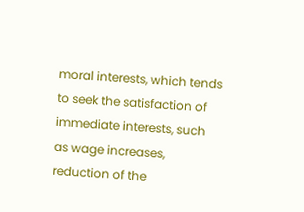moral interests, which tends to seek the satisfaction of immediate interests, such as wage increases, reduction of the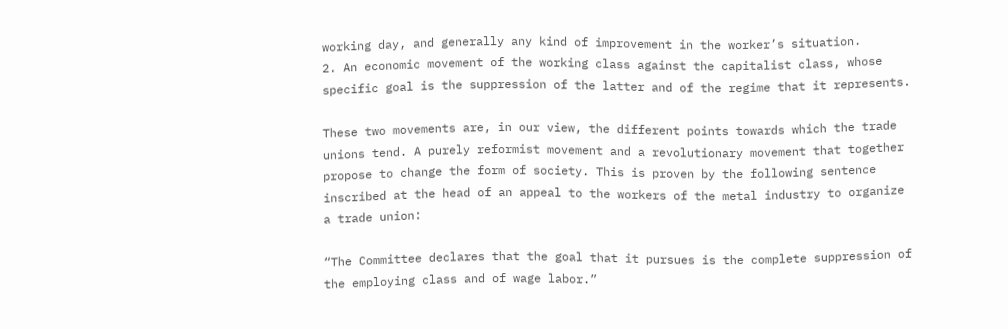working day, and generally any kind of improvement in the worker’s situation.
2. An economic movement of the working class against the capitalist class, whose specific goal is the suppression of the latter and of the regime that it represents.

These two movements are, in our view, the different points towards which the trade unions tend. A purely reformist movement and a revolutionary movement that together propose to change the form of society. This is proven by the following sentence inscribed at the head of an appeal to the workers of the metal industry to organize a trade union:

“The Committee declares that the goal that it pursues is the complete suppression of the employing class and of wage labor.”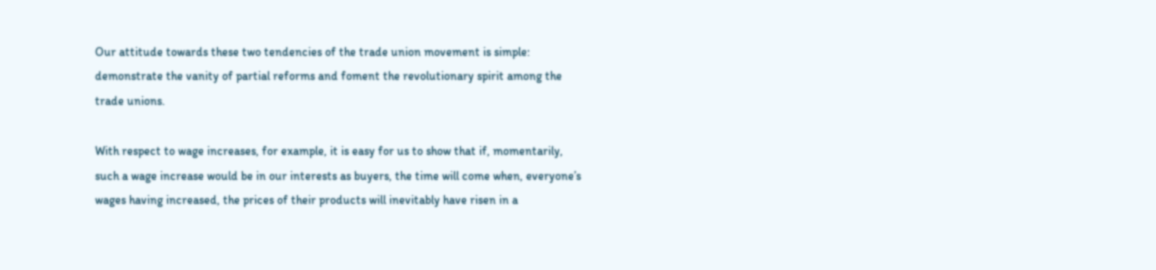Our attitude towards these two tendencies of the trade union movement is simple: demonstrate the vanity of partial reforms and foment the revolutionary spirit among the trade unions.

With respect to wage increases, for example, it is easy for us to show that if, momentarily, such a wage increase would be in our interests as buyers, the time will come when, everyone’s wages having increased, the prices of their products will inevitably have risen in a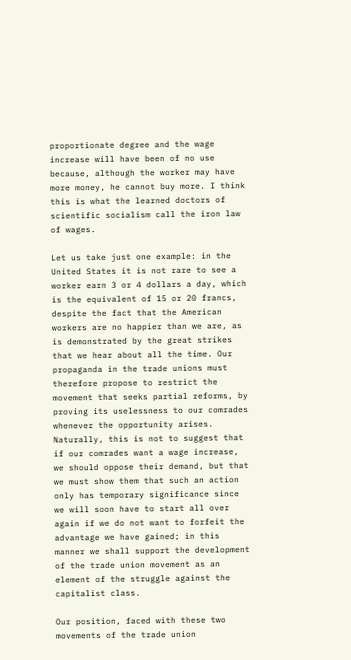proportionate degree and the wage increase will have been of no use because, although the worker may have more money, he cannot buy more. I think this is what the learned doctors of scientific socialism call the iron law of wages.

Let us take just one example: in the United States it is not rare to see a worker earn 3 or 4 dollars a day, which is the equivalent of 15 or 20 francs, despite the fact that the American workers are no happier than we are, as is demonstrated by the great strikes that we hear about all the time. Our propaganda in the trade unions must therefore propose to restrict the movement that seeks partial reforms, by proving its uselessness to our comrades whenever the opportunity arises. Naturally, this is not to suggest that if our comrades want a wage increase, we should oppose their demand, but that we must show them that such an action only has temporary significance since we will soon have to start all over again if we do not want to forfeit the advantage we have gained; in this manner we shall support the development of the trade union movement as an element of the struggle against the capitalist class.

Our position, faced with these two movements of the trade union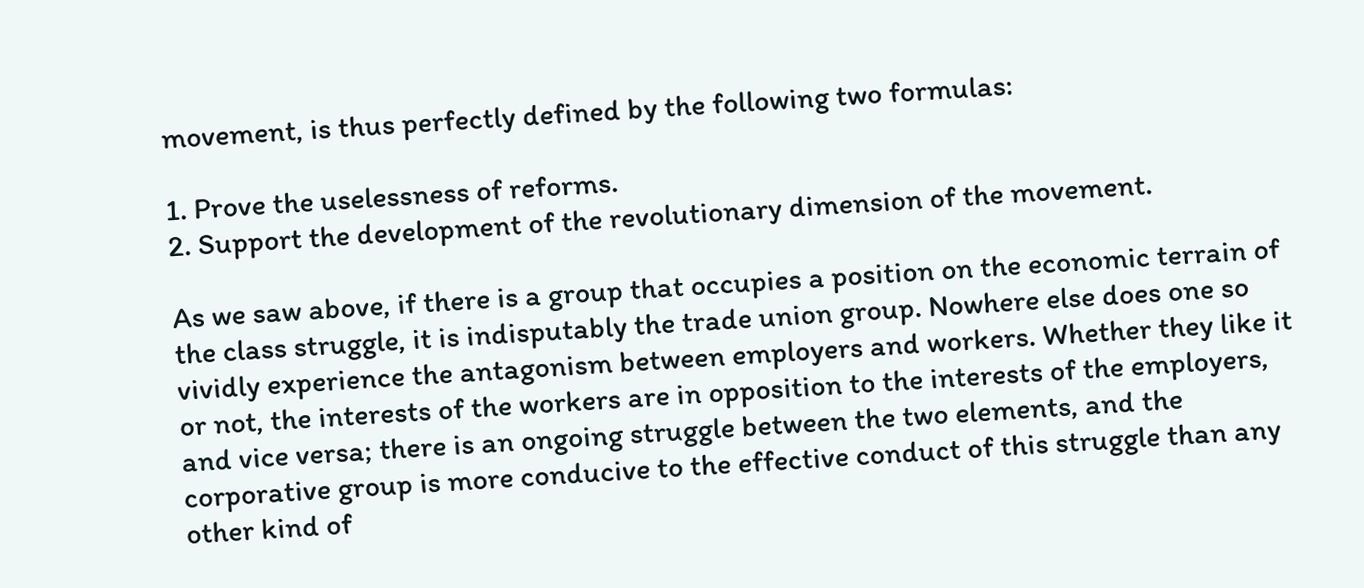movement, is thus perfectly defined by the following two formulas:

1. Prove the uselessness of reforms.
2. Support the development of the revolutionary dimension of the movement.

As we saw above, if there is a group that occupies a position on the economic terrain of the class struggle, it is indisputably the trade union group. Nowhere else does one so vividly experience the antagonism between employers and workers. Whether they like it or not, the interests of the workers are in opposition to the interests of the employers, and vice versa; there is an ongoing struggle between the two elements, and the corporative group is more conducive to the effective conduct of this struggle than any other kind of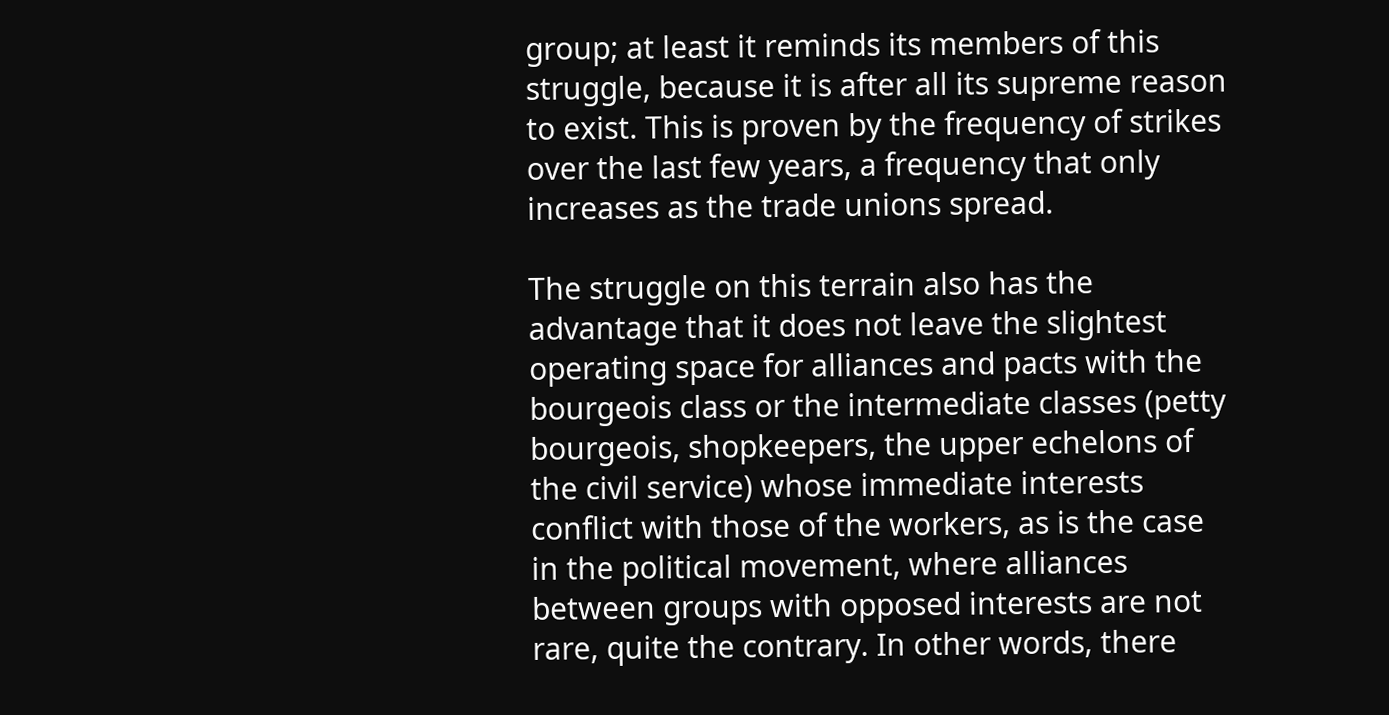group; at least it reminds its members of this struggle, because it is after all its supreme reason to exist. This is proven by the frequency of strikes over the last few years, a frequency that only increases as the trade unions spread.

The struggle on this terrain also has the advantage that it does not leave the slightest operating space for alliances and pacts with the bourgeois class or the intermediate classes (petty bourgeois, shopkeepers, the upper echelons of the civil service) whose immediate interests conflict with those of the workers, as is the case in the political movement, where alliances between groups with opposed interests are not rare, quite the contrary. In other words, there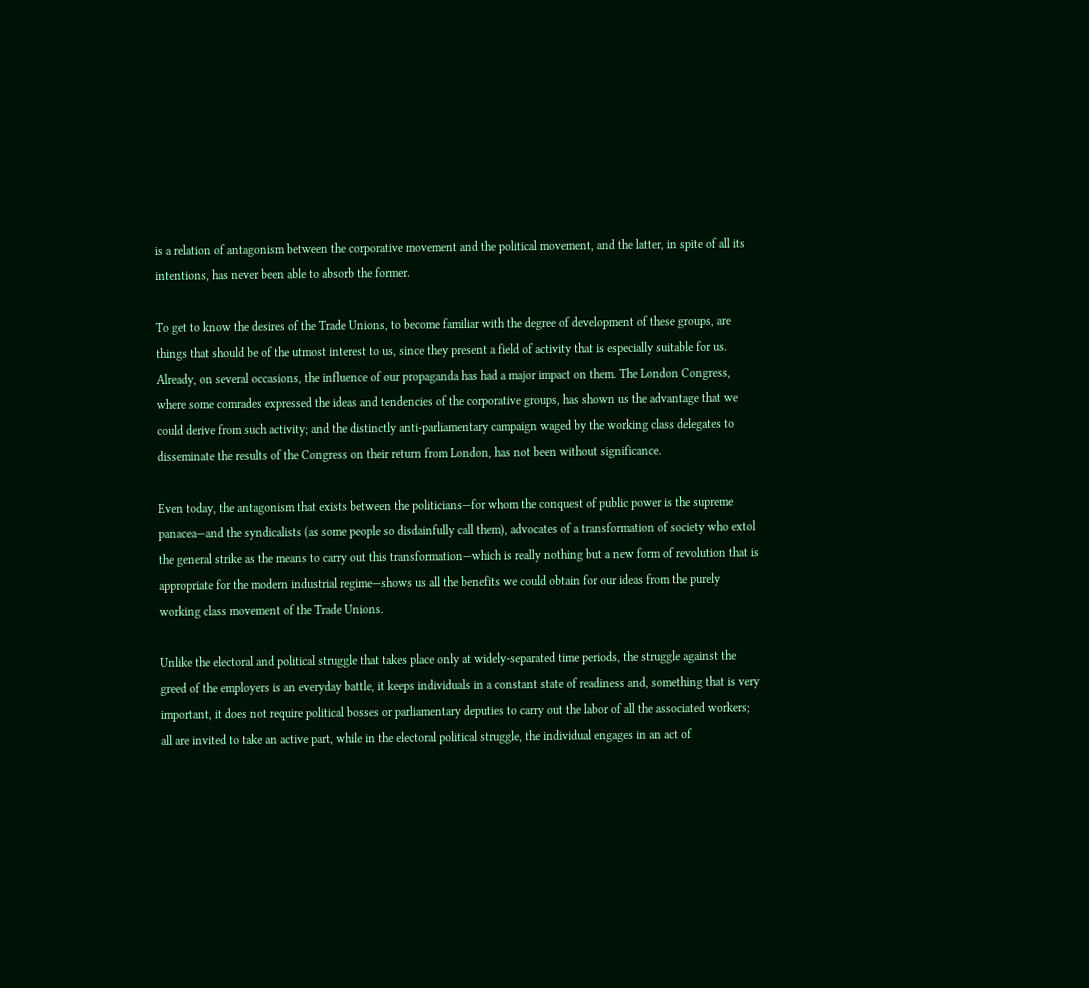is a relation of antagonism between the corporative movement and the political movement, and the latter, in spite of all its intentions, has never been able to absorb the former.

To get to know the desires of the Trade Unions, to become familiar with the degree of development of these groups, are things that should be of the utmost interest to us, since they present a field of activity that is especially suitable for us. Already, on several occasions, the influence of our propaganda has had a major impact on them. The London Congress, where some comrades expressed the ideas and tendencies of the corporative groups, has shown us the advantage that we could derive from such activity; and the distinctly anti-parliamentary campaign waged by the working class delegates to disseminate the results of the Congress on their return from London, has not been without significance.

Even today, the antagonism that exists between the politicians—for whom the conquest of public power is the supreme panacea—and the syndicalists (as some people so disdainfully call them), advocates of a transformation of society who extol the general strike as the means to carry out this transformation—which is really nothing but a new form of revolution that is appropriate for the modern industrial regime—shows us all the benefits we could obtain for our ideas from the purely working class movement of the Trade Unions.

Unlike the electoral and political struggle that takes place only at widely-separated time periods, the struggle against the greed of the employers is an everyday battle, it keeps individuals in a constant state of readiness and, something that is very important, it does not require political bosses or parliamentary deputies to carry out the labor of all the associated workers; all are invited to take an active part, while in the electoral political struggle, the individual engages in an act of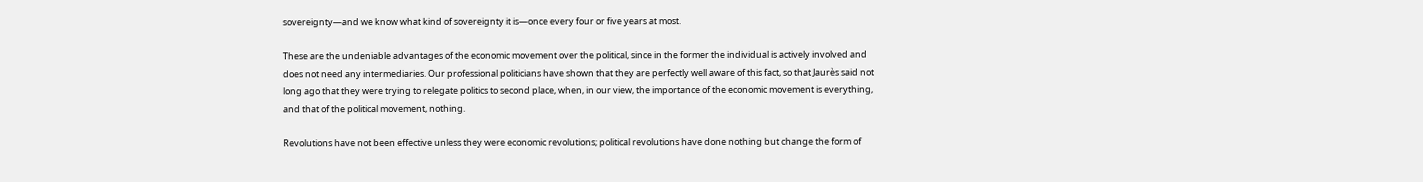sovereignty—and we know what kind of sovereignty it is—once every four or five years at most.

These are the undeniable advantages of the economic movement over the political, since in the former the individual is actively involved and does not need any intermediaries. Our professional politicians have shown that they are perfectly well aware of this fact, so that Jaurès said not long ago that they were trying to relegate politics to second place, when, in our view, the importance of the economic movement is everything, and that of the political movement, nothing.

Revolutions have not been effective unless they were economic revolutions; political revolutions have done nothing but change the form of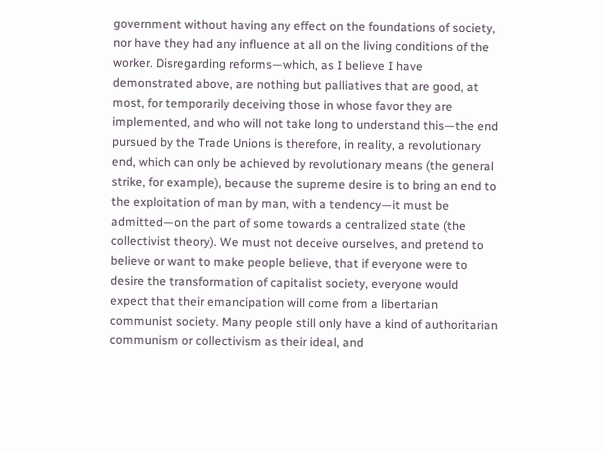government without having any effect on the foundations of society, nor have they had any influence at all on the living conditions of the worker. Disregarding reforms—which, as I believe I have demonstrated above, are nothing but palliatives that are good, at most, for temporarily deceiving those in whose favor they are implemented, and who will not take long to understand this—the end pursued by the Trade Unions is therefore, in reality, a revolutionary end, which can only be achieved by revolutionary means (the general strike, for example), because the supreme desire is to bring an end to the exploitation of man by man, with a tendency—it must be admitted—on the part of some towards a centralized state (the collectivist theory). We must not deceive ourselves, and pretend to believe or want to make people believe, that if everyone were to desire the transformation of capitalist society, everyone would expect that their emancipation will come from a libertarian communist society. Many people still only have a kind of authoritarian communism or collectivism as their ideal, and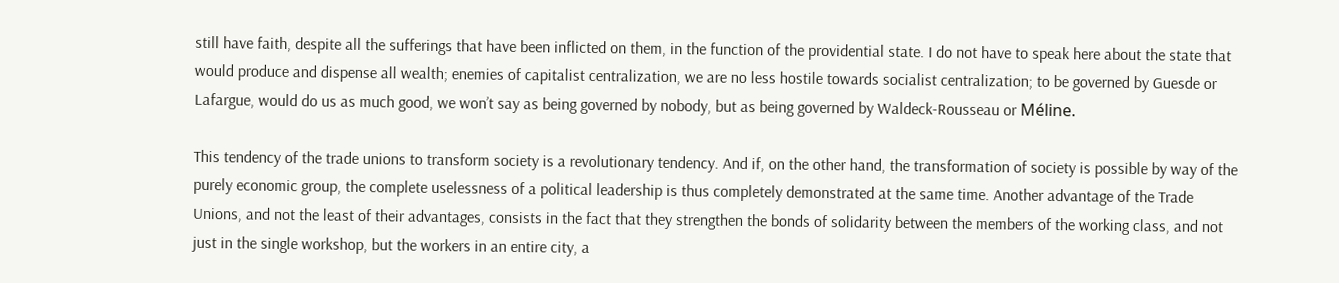still have faith, despite all the sufferings that have been inflicted on them, in the function of the providential state. I do not have to speak here about the state that would produce and dispense all wealth; enemies of capitalist centralization, we are no less hostile towards socialist centralization; to be governed by Guesde or Lafargue, would do us as much good, we won’t say as being governed by nobody, but as being governed by Waldeck-Rousseau or Méline.

This tendency of the trade unions to transform society is a revolutionary tendency. And if, on the other hand, the transformation of society is possible by way of the purely economic group, the complete uselessness of a political leadership is thus completely demonstrated at the same time. Another advantage of the Trade Unions, and not the least of their advantages, consists in the fact that they strengthen the bonds of solidarity between the members of the working class, and not just in the single workshop, but the workers in an entire city, a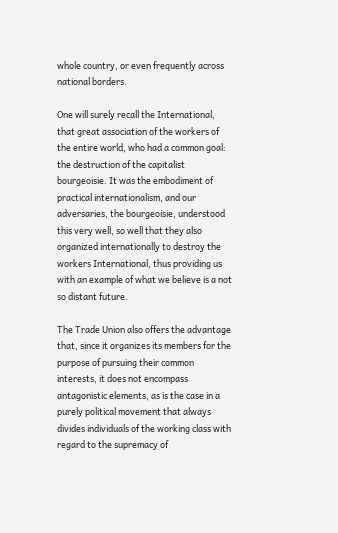whole country, or even frequently across national borders.

One will surely recall the International, that great association of the workers of the entire world, who had a common goal: the destruction of the capitalist bourgeoisie. It was the embodiment of practical internationalism, and our adversaries, the bourgeoisie, understood this very well, so well that they also organized internationally to destroy the workers International, thus providing us with an example of what we believe is a not so distant future.

The Trade Union also offers the advantage that, since it organizes its members for the purpose of pursuing their common interests, it does not encompass antagonistic elements, as is the case in a purely political movement that always divides individuals of the working class with regard to the supremacy of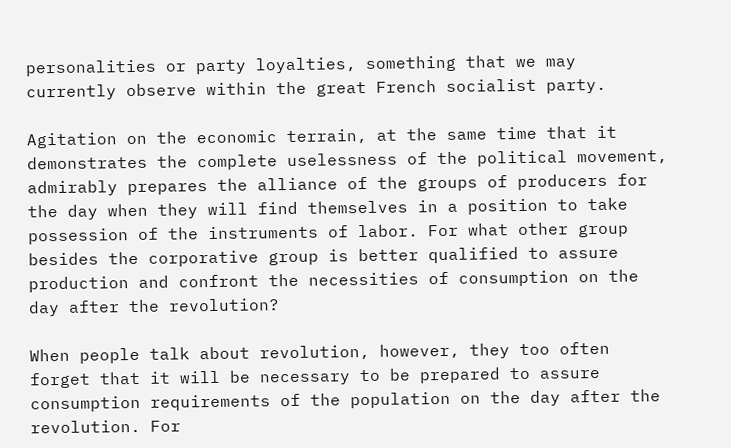personalities or party loyalties, something that we may currently observe within the great French socialist party.

Agitation on the economic terrain, at the same time that it demonstrates the complete uselessness of the political movement, admirably prepares the alliance of the groups of producers for the day when they will find themselves in a position to take possession of the instruments of labor. For what other group besides the corporative group is better qualified to assure production and confront the necessities of consumption on the day after the revolution?

When people talk about revolution, however, they too often forget that it will be necessary to be prepared to assure consumption requirements of the population on the day after the revolution. For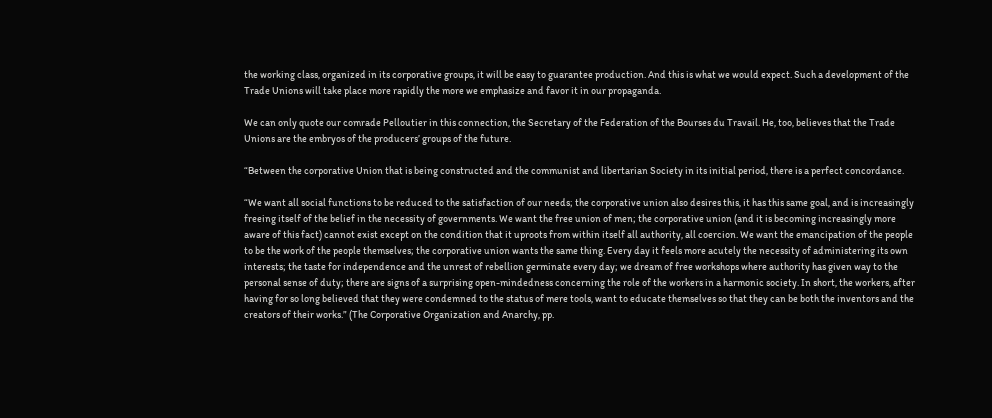the working class, organized in its corporative groups, it will be easy to guarantee production. And this is what we would expect. Such a development of the Trade Unions will take place more rapidly the more we emphasize and favor it in our propaganda.

We can only quote our comrade Pelloutier in this connection, the Secretary of the Federation of the Bourses du Travail. He, too, believes that the Trade Unions are the embryos of the producers’ groups of the future.

“Between the corporative Union that is being constructed and the communist and libertarian Society in its initial period, there is a perfect concordance.

“We want all social functions to be reduced to the satisfaction of our needs; the corporative union also desires this, it has this same goal, and is increasingly freeing itself of the belief in the necessity of governments. We want the free union of men; the corporative union (and it is becoming increasingly more aware of this fact) cannot exist except on the condition that it uproots from within itself all authority, all coercion. We want the emancipation of the people to be the work of the people themselves; the corporative union wants the same thing. Every day it feels more acutely the necessity of administering its own interests; the taste for independence and the unrest of rebellion germinate every day; we dream of free workshops where authority has given way to the personal sense of duty; there are signs of a surprising open-mindedness concerning the role of the workers in a harmonic society. In short, the workers, after having for so long believed that they were condemned to the status of mere tools, want to educate themselves so that they can be both the inventors and the creators of their works.” (The Corporative Organization and Anarchy, pp.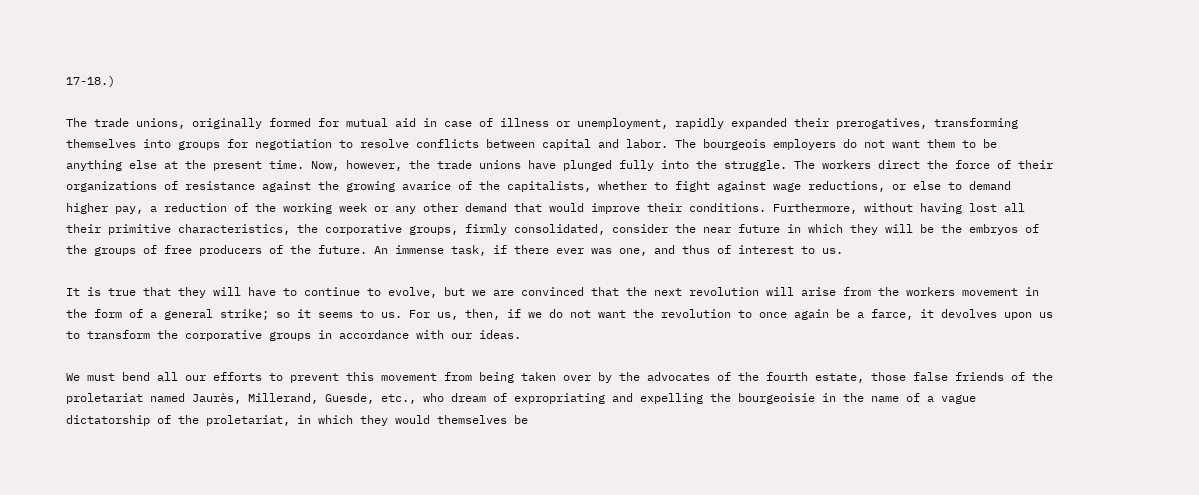17-18.)

The trade unions, originally formed for mutual aid in case of illness or unemployment, rapidly expanded their prerogatives, transforming themselves into groups for negotiation to resolve conflicts between capital and labor. The bourgeois employers do not want them to be anything else at the present time. Now, however, the trade unions have plunged fully into the struggle. The workers direct the force of their organizations of resistance against the growing avarice of the capitalists, whether to fight against wage reductions, or else to demand higher pay, a reduction of the working week or any other demand that would improve their conditions. Furthermore, without having lost all their primitive characteristics, the corporative groups, firmly consolidated, consider the near future in which they will be the embryos of the groups of free producers of the future. An immense task, if there ever was one, and thus of interest to us.

It is true that they will have to continue to evolve, but we are convinced that the next revolution will arise from the workers movement in the form of a general strike; so it seems to us. For us, then, if we do not want the revolution to once again be a farce, it devolves upon us to transform the corporative groups in accordance with our ideas.

We must bend all our efforts to prevent this movement from being taken over by the advocates of the fourth estate, those false friends of the proletariat named Jaurès, Millerand, Guesde, etc., who dream of expropriating and expelling the bourgeoisie in the name of a vague dictatorship of the proletariat, in which they would themselves be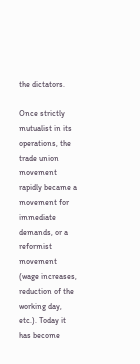the dictators.

Once strictly mutualist in its operations, the trade union movement rapidly became a movement for immediate demands, or a reformist movement (wage increases, reduction of the working day, etc.). Today it has become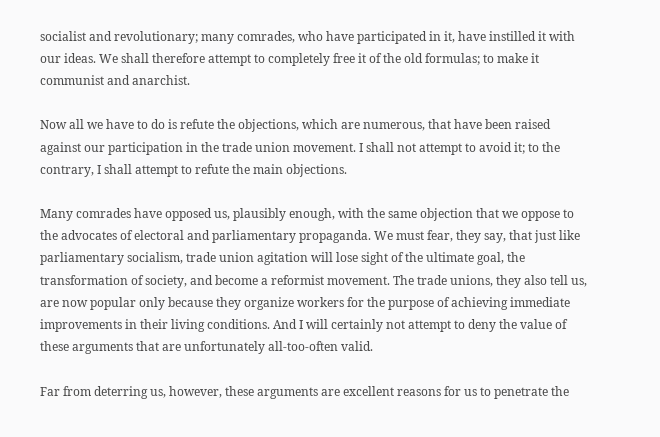socialist and revolutionary; many comrades, who have participated in it, have instilled it with our ideas. We shall therefore attempt to completely free it of the old formulas; to make it communist and anarchist.

Now all we have to do is refute the objections, which are numerous, that have been raised against our participation in the trade union movement. I shall not attempt to avoid it; to the contrary, I shall attempt to refute the main objections.

Many comrades have opposed us, plausibly enough, with the same objection that we oppose to the advocates of electoral and parliamentary propaganda. We must fear, they say, that just like parliamentary socialism, trade union agitation will lose sight of the ultimate goal, the transformation of society, and become a reformist movement. The trade unions, they also tell us, are now popular only because they organize workers for the purpose of achieving immediate improvements in their living conditions. And I will certainly not attempt to deny the value of these arguments that are unfortunately all-too-often valid.

Far from deterring us, however, these arguments are excellent reasons for us to penetrate the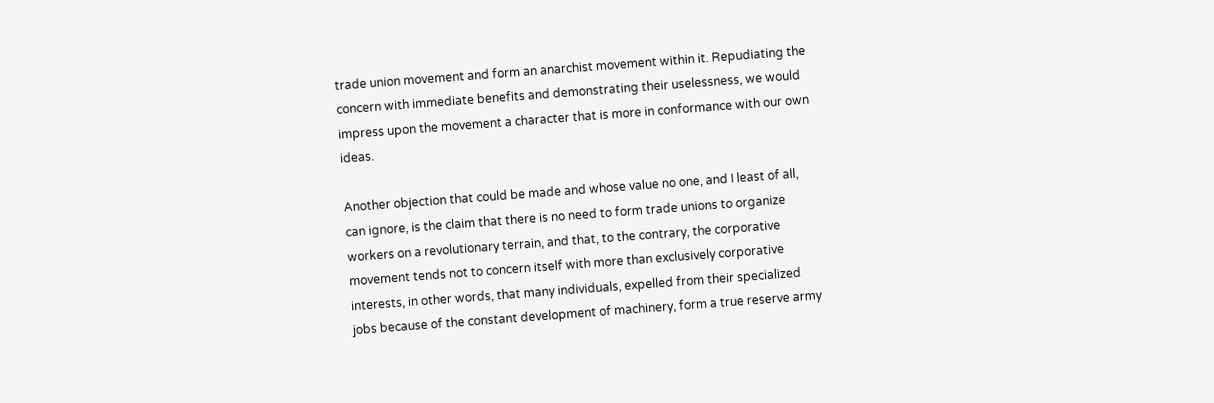trade union movement and form an anarchist movement within it. Repudiating the concern with immediate benefits and demonstrating their uselessness, we would impress upon the movement a character that is more in conformance with our own ideas.

Another objection that could be made and whose value no one, and I least of all, can ignore, is the claim that there is no need to form trade unions to organize workers on a revolutionary terrain, and that, to the contrary, the corporative movement tends not to concern itself with more than exclusively corporative interests, in other words, that many individuals, expelled from their specialized jobs because of the constant development of machinery, form a true reserve army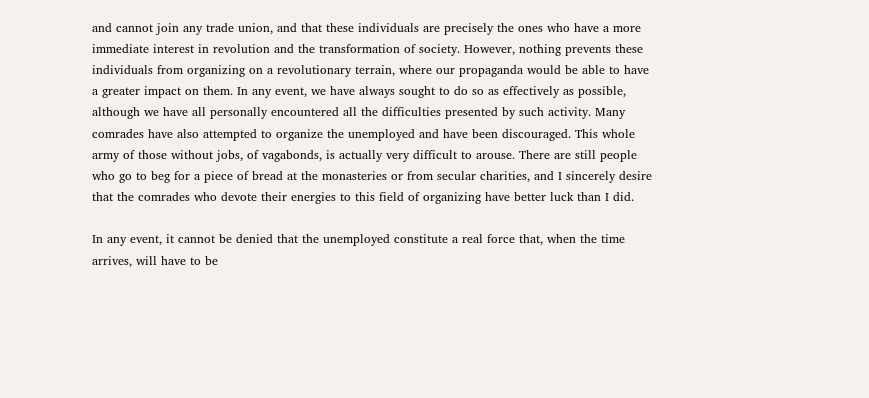and cannot join any trade union, and that these individuals are precisely the ones who have a more immediate interest in revolution and the transformation of society. However, nothing prevents these individuals from organizing on a revolutionary terrain, where our propaganda would be able to have a greater impact on them. In any event, we have always sought to do so as effectively as possible, although we have all personally encountered all the difficulties presented by such activity. Many comrades have also attempted to organize the unemployed and have been discouraged. This whole army of those without jobs, of vagabonds, is actually very difficult to arouse. There are still people who go to beg for a piece of bread at the monasteries or from secular charities, and I sincerely desire that the comrades who devote their energies to this field of organizing have better luck than I did.

In any event, it cannot be denied that the unemployed constitute a real force that, when the time arrives, will have to be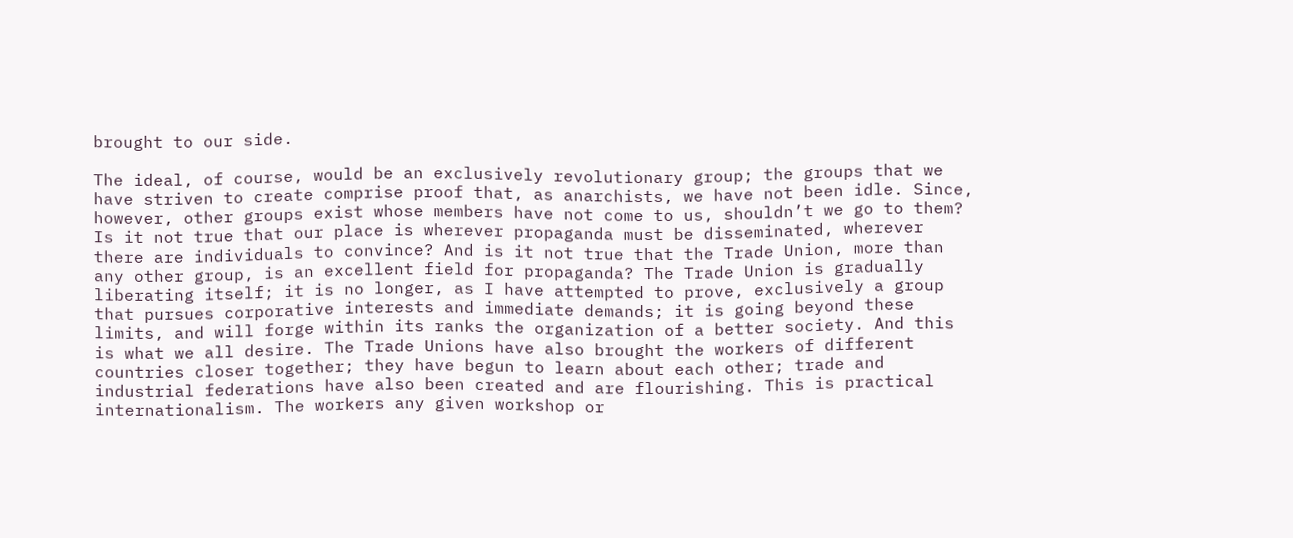brought to our side.

The ideal, of course, would be an exclusively revolutionary group; the groups that we have striven to create comprise proof that, as anarchists, we have not been idle. Since, however, other groups exist whose members have not come to us, shouldn’t we go to them? Is it not true that our place is wherever propaganda must be disseminated, wherever there are individuals to convince? And is it not true that the Trade Union, more than any other group, is an excellent field for propaganda? The Trade Union is gradually liberating itself; it is no longer, as I have attempted to prove, exclusively a group that pursues corporative interests and immediate demands; it is going beyond these limits, and will forge within its ranks the organization of a better society. And this is what we all desire. The Trade Unions have also brought the workers of different countries closer together; they have begun to learn about each other; trade and industrial federations have also been created and are flourishing. This is practical internationalism. The workers any given workshop or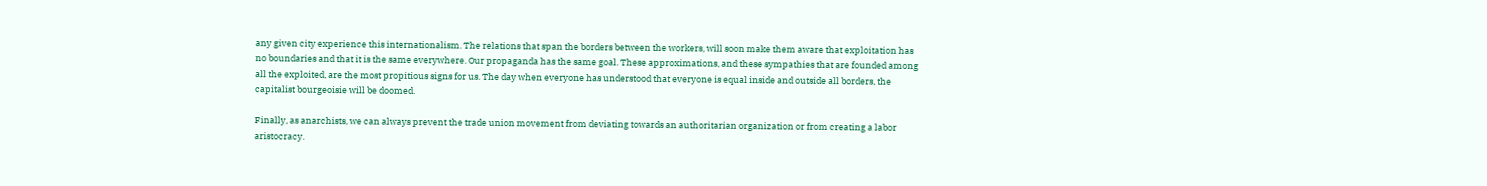any given city experience this internationalism. The relations that span the borders between the workers, will soon make them aware that exploitation has no boundaries and that it is the same everywhere. Our propaganda has the same goal. These approximations, and these sympathies that are founded among all the exploited, are the most propitious signs for us. The day when everyone has understood that everyone is equal inside and outside all borders, the capitalist bourgeoisie will be doomed.

Finally, as anarchists, we can always prevent the trade union movement from deviating towards an authoritarian organization or from creating a labor aristocracy.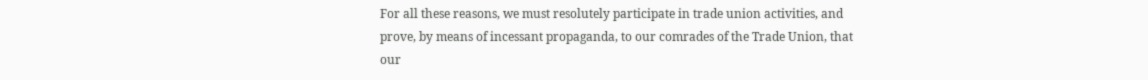For all these reasons, we must resolutely participate in trade union activities, and prove, by means of incessant propaganda, to our comrades of the Trade Union, that our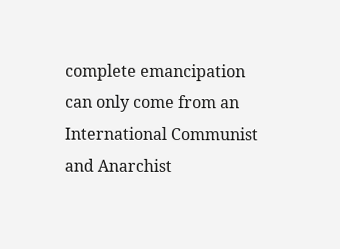complete emancipation can only come from an International Communist and Anarchist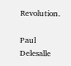Revolution.

Paul Delesalle